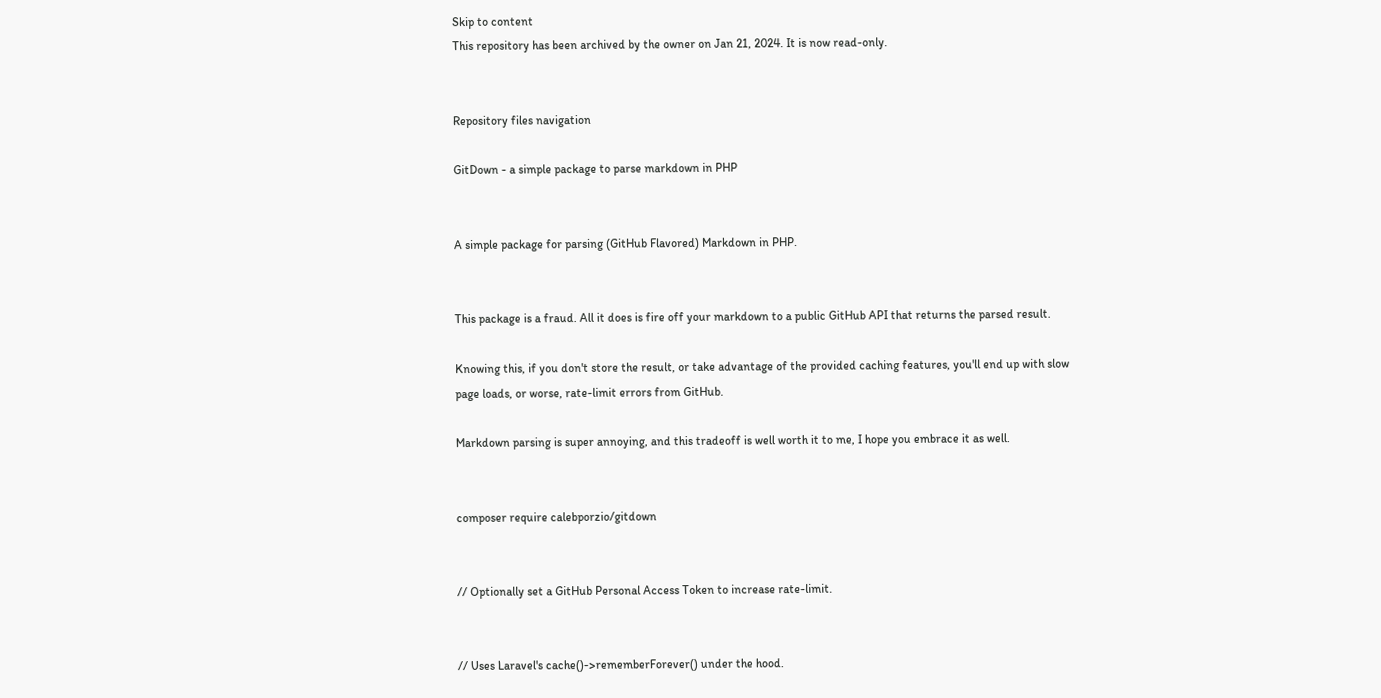Skip to content
This repository has been archived by the owner on Jan 21, 2024. It is now read-only.


Repository files navigation

GitDown - a simple package to parse markdown in PHP


A simple package for parsing (GitHub Flavored) Markdown in PHP.


This package is a fraud. All it does is fire off your markdown to a public GitHub API that returns the parsed result.

Knowing this, if you don't store the result, or take advantage of the provided caching features, you'll end up with slow page loads, or worse, rate-limit errors from GitHub.

Markdown parsing is super annoying, and this tradeoff is well worth it to me, I hope you embrace it as well.


composer require calebporzio/gitdown


// Optionally set a GitHub Personal Access Token to increase rate-limit.


// Uses Laravel's cache()->rememberForever() under the hood.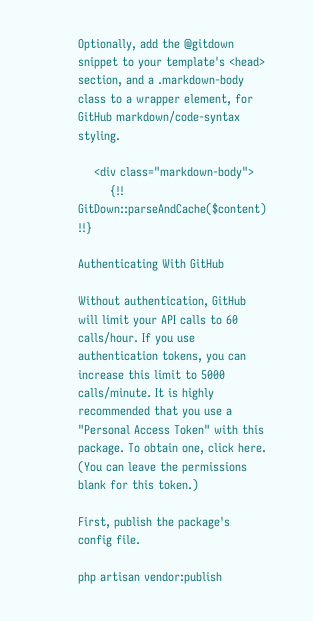Optionally, add the @gitdown snippet to your template's <head> section, and a .markdown-body class to a wrapper element, for GitHub markdown/code-syntax styling.

    <div class="markdown-body">
        {!! GitDown::parseAndCache($content) !!}

Authenticating With GitHub

Without authentication, GitHub will limit your API calls to 60 calls/hour. If you use authentication tokens, you can increase this limit to 5000 calls/minute. It is highly recommended that you use a "Personal Access Token" with this package. To obtain one, click here. (You can leave the permissions blank for this token.)

First, publish the package's config file.

php artisan vendor:publish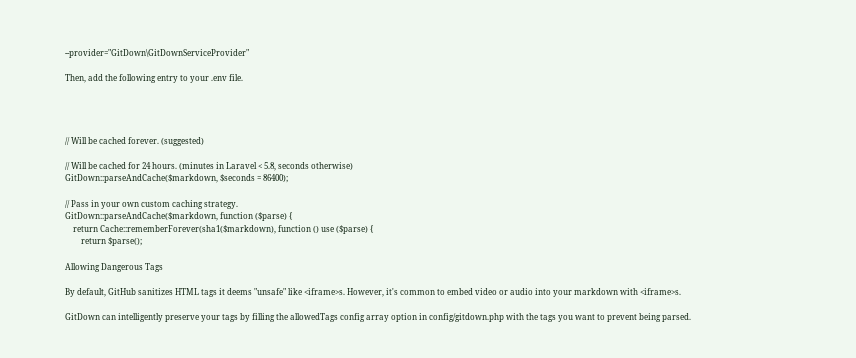--provider="GitDown\GitDownServiceProvider"

Then, add the following entry to your .env file.




// Will be cached forever. (suggested)

// Will be cached for 24 hours. (minutes in Laravel < 5.8, seconds otherwise)
GitDown::parseAndCache($markdown, $seconds = 86400);

// Pass in your own custom caching strategy.
GitDown::parseAndCache($markdown, function ($parse) {
    return Cache::rememberForever(sha1($markdown), function () use ($parse) {
        return $parse();

Allowing Dangerous Tags

By default, GitHub sanitizes HTML tags it deems "unsafe" like <iframe>s. However, it's common to embed video or audio into your markdown with <iframe>s.

GitDown can intelligently preserve your tags by filling the allowedTags config array option in config/gitdown.php with the tags you want to prevent being parsed.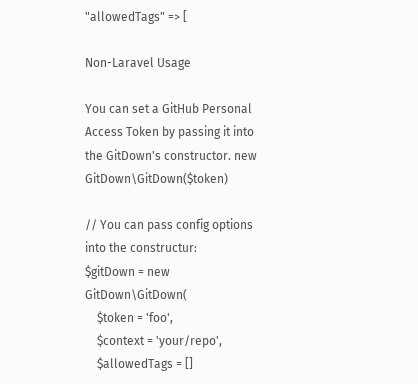"allowedTags" => [

Non-Laravel Usage

You can set a GitHub Personal Access Token by passing it into the GitDown's constructor. new GitDown\GitDown($token)

// You can pass config options into the constructur:
$gitDown = new GitDown\GitDown(
    $token = 'foo',
    $context = 'your/repo',
    $allowedTags = []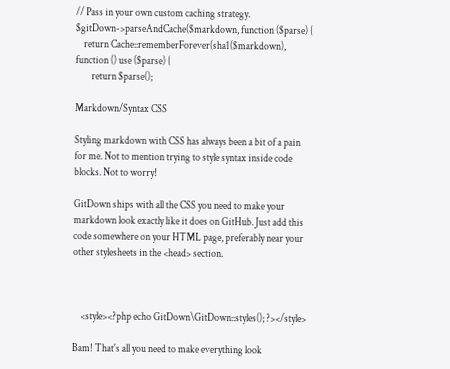// Pass in your own custom caching strategy.
$gitDown->parseAndCache($markdown, function ($parse) {
    return Cache::rememberForever(sha1($markdown), function () use ($parse) {
        return $parse();

Markdown/Syntax CSS

Styling markdown with CSS has always been a bit of a pain for me. Not to mention trying to style syntax inside code blocks. Not to worry!

GitDown ships with all the CSS you need to make your markdown look exactly like it does on GitHub. Just add this code somewhere on your HTML page, preferably near your other stylesheets in the <head> section.



    <style><?php echo GitDown\GitDown::styles(); ?></style>

Bam! That's all you need to make everything look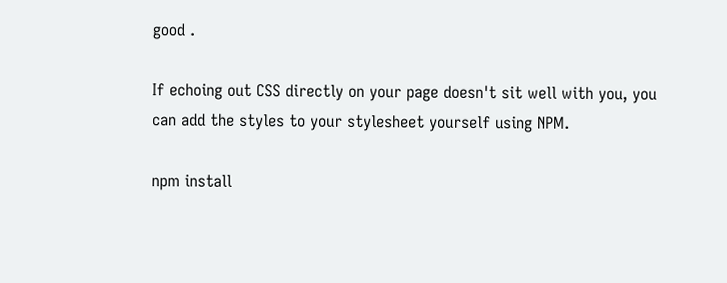good .

If echoing out CSS directly on your page doesn't sit well with you, you can add the styles to your stylesheet yourself using NPM.

npm install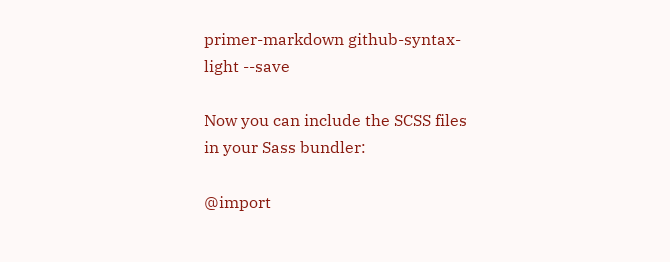primer-markdown github-syntax-light --save

Now you can include the SCSS files in your Sass bundler:

@import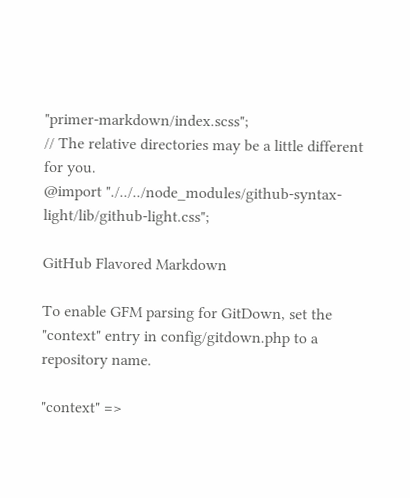"primer-markdown/index.scss";
// The relative directories may be a little different for you.
@import "./../../node_modules/github-syntax-light/lib/github-light.css";

GitHub Flavored Markdown

To enable GFM parsing for GitDown, set the "context" entry in config/gitdown.php to a repository name.

"context" =>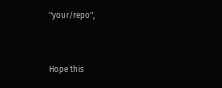"your/repo",


Hope this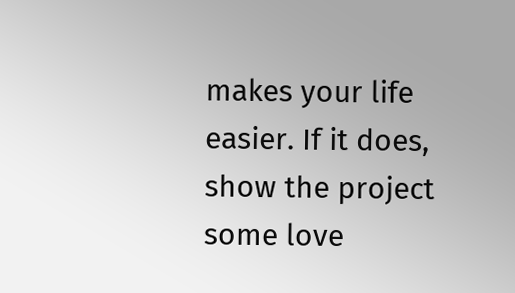makes your life easier. If it does, show the project some love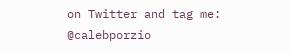on Twitter and tag me: @calebporzio